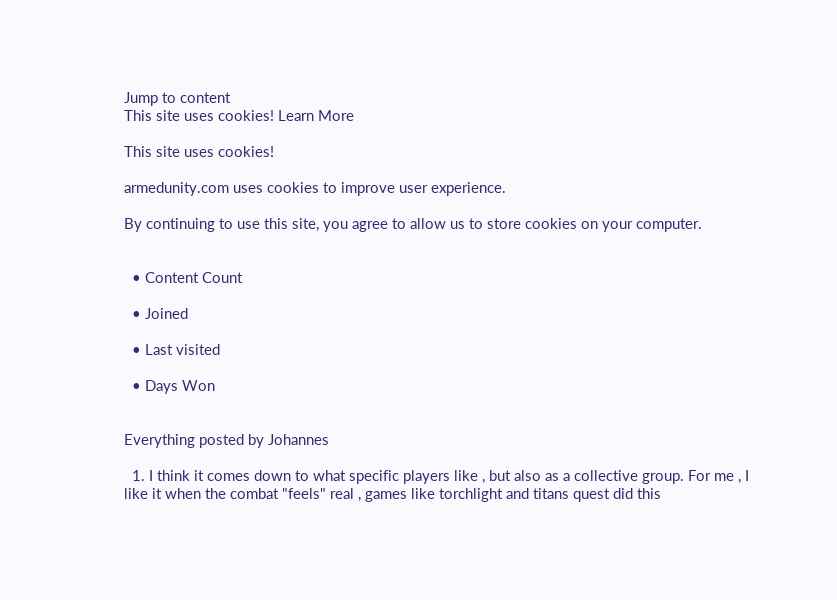Jump to content
This site uses cookies! Learn More

This site uses cookies!

armedunity.com uses cookies to improve user experience.

By continuing to use this site, you agree to allow us to store cookies on your computer.


  • Content Count

  • Joined

  • Last visited

  • Days Won


Everything posted by Johannes

  1. I think it comes down to what specific players like , but also as a collective group. For me , I like it when the combat "feels" real , games like torchlight and titans quest did this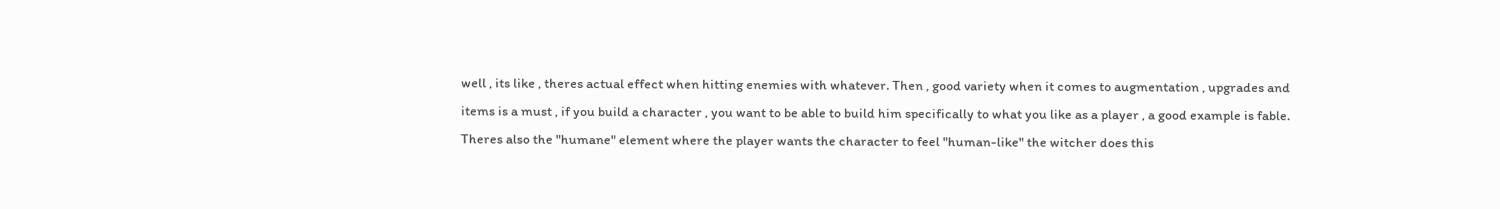well , its like , theres actual effect when hitting enemies with whatever. Then , good variety when it comes to augmentation , upgrades and items is a must , if you build a character , you want to be able to build him specifically to what you like as a player , a good example is fable. Theres also the "humane" element where the player wants the character to feel "human-like" the witcher does this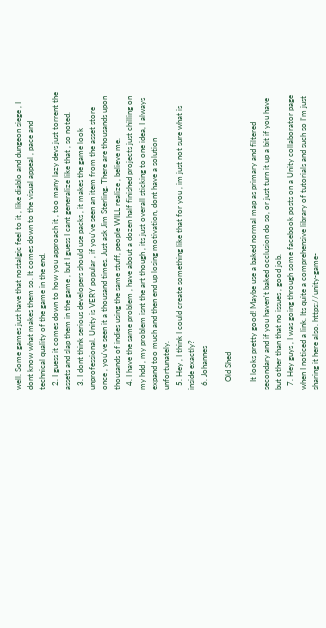well. Some games just have that nostalgic feel to it , like diablo and dungeon siege , I dont know what makes them so. It comes down to the visual appeal , pace and technical quality of the game in the end.
  2. I guess it comes down to how you approach it , too many lazy devs just torrent the assets and slap them in the game , but I guess I cant generalize like that , so noted.
  3. I dont think serious developers should use packs , it makes the game look unprofessional. Unity is VERY popular , if you've seen an item from the asset store once , you've seen it a thousand times. Just ask Jim Sterling. There are thousands upon thousands of indies using the same stuff, people WILL realize , believe me.
  4. I have the same problem , have about a dozen half finished projects just chilling on my hdd , my problem isnt the art though , its just overall sticking to one idea, I always expand too much and then end up losing motivation, dont have a solution unfortunately.
  5. Hey , I think I could create something like that for you , im just not sure what is inside exactly?
  6. Johannes

    Old Shed

    It looks pretty good! Maybe use a baked normal map as primary and filtered secondary and if you haven't baked occlusion do so, or just turn it up a bit if you have but other than that no issues , good job.
  7. Hey guys , I was going through some facebook posts on a Unity collaborator page when I noticed a link. Its quite a comprehensive library of tutorials and such so I'm just sharing it here also. https://unity-game-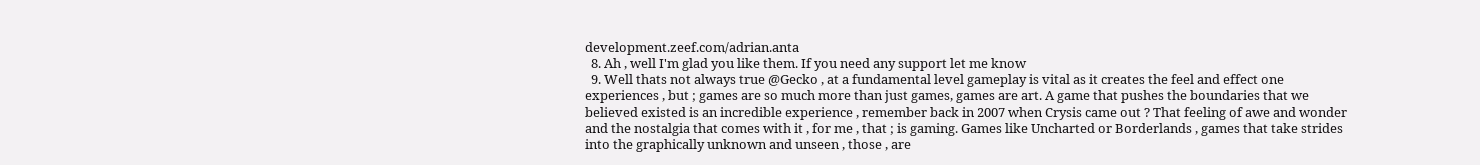development.zeef.com/adrian.anta
  8. Ah , well I'm glad you like them. If you need any support let me know
  9. Well thats not always true @Gecko , at a fundamental level gameplay is vital as it creates the feel and effect one experiences , but ; games are so much more than just games, games are art. A game that pushes the boundaries that we believed existed is an incredible experience , remember back in 2007 when Crysis came out ? That feeling of awe and wonder and the nostalgia that comes with it , for me , that ; is gaming. Games like Uncharted or Borderlands , games that take strides into the graphically unknown and unseen , those , are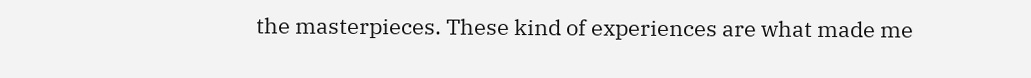the masterpieces. These kind of experiences are what made me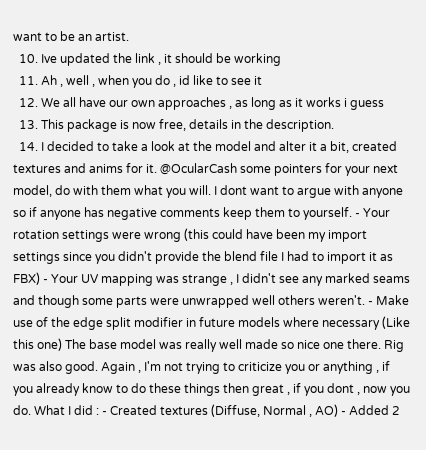want to be an artist.
  10. Ive updated the link , it should be working
  11. Ah , well , when you do , id like to see it
  12. We all have our own approaches , as long as it works i guess
  13. This package is now free, details in the description.
  14. I decided to take a look at the model and alter it a bit, created textures and anims for it. @OcularCash some pointers for your next model, do with them what you will. I dont want to argue with anyone so if anyone has negative comments keep them to yourself. - Your rotation settings were wrong (this could have been my import settings since you didn't provide the blend file I had to import it as FBX) - Your UV mapping was strange , I didn't see any marked seams and though some parts were unwrapped well others weren't. - Make use of the edge split modifier in future models where necessary (Like this one) The base model was really well made so nice one there. Rig was also good. Again , I'm not trying to criticize you or anything , if you already know to do these things then great , if you dont , now you do. What I did : - Created textures (Diffuse, Normal , AO) - Added 2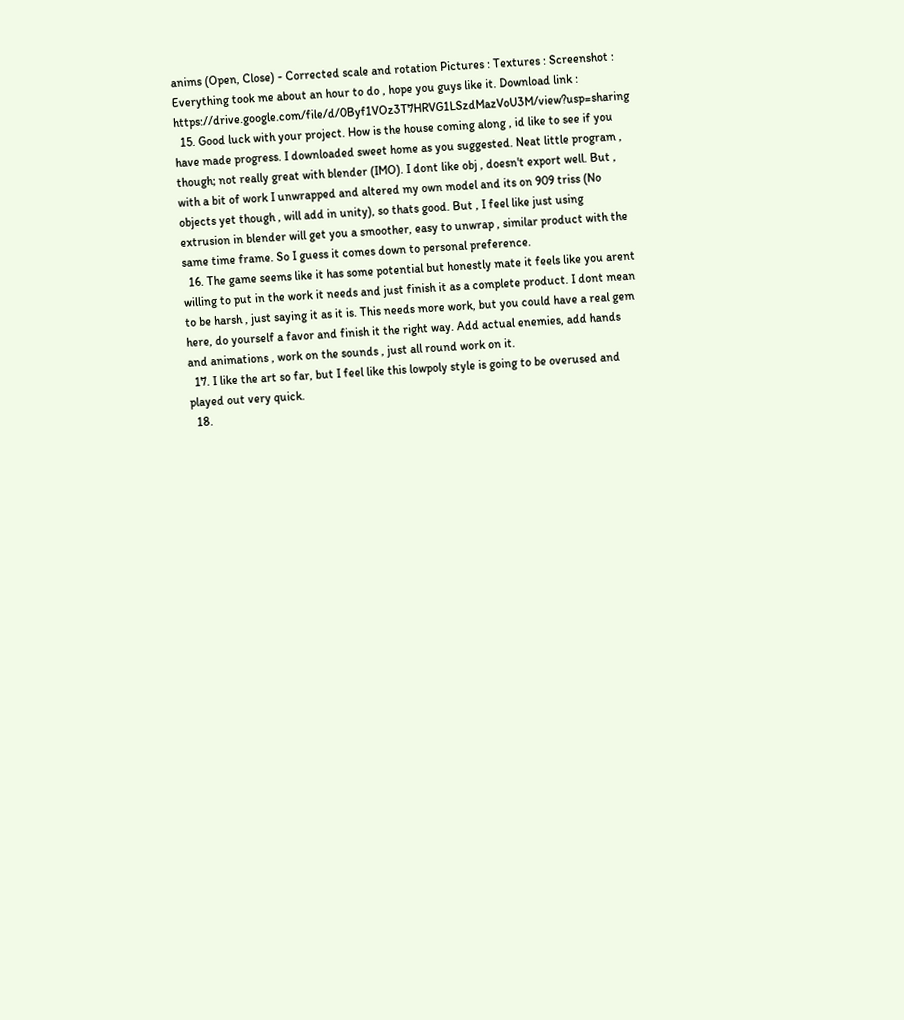anims (Open, Close) - Corrected scale and rotation Pictures : Textures : Screenshot : Everything took me about an hour to do , hope you guys like it. Download link : https://drive.google.com/file/d/0Byf1VOz3T7HRVG1LSzdMazVoU3M/view?usp=sharing
  15. Good luck with your project. How is the house coming along , id like to see if you have made progress. I downloaded sweet home as you suggested. Neat little program , though; not really great with blender (IMO). I dont like obj , doesn't export well. But , with a bit of work I unwrapped and altered my own model and its on 909 triss (No objects yet though , will add in unity), so thats good. But , I feel like just using extrusion in blender will get you a smoother, easy to unwrap , similar product with the same time frame. So I guess it comes down to personal preference.
  16. The game seems like it has some potential but honestly mate it feels like you arent willing to put in the work it needs and just finish it as a complete product. I dont mean to be harsh , just saying it as it is. This needs more work, but you could have a real gem here, do yourself a favor and finish it the right way. Add actual enemies, add hands and animations , work on the sounds , just all round work on it.
  17. I like the art so far, but I feel like this lowpoly style is going to be overused and played out very quick.
  18.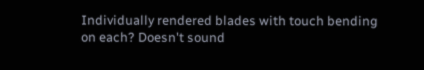Individually rendered blades with touch bending on each? Doesn't sound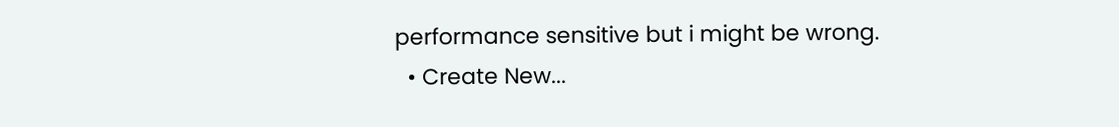performance sensitive but i might be wrong.
  • Create New...